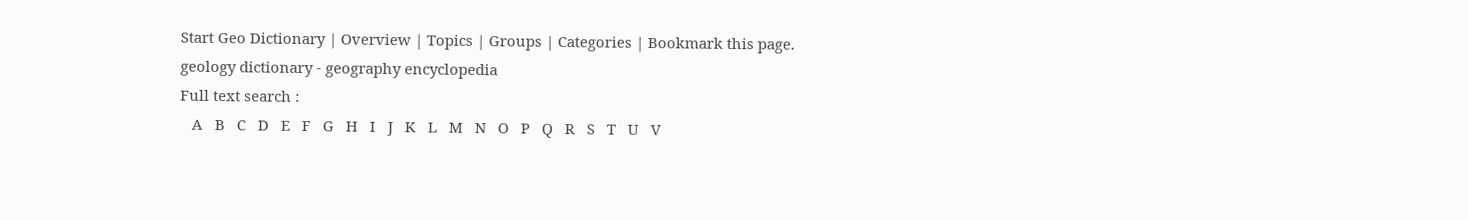Start Geo Dictionary | Overview | Topics | Groups | Categories | Bookmark this page.
geology dictionary - geography encyclopedia
Full text search :
   A   B   C   D   E   F   G   H   I   J   K   L   M   N   O   P   Q   R   S   T   U   V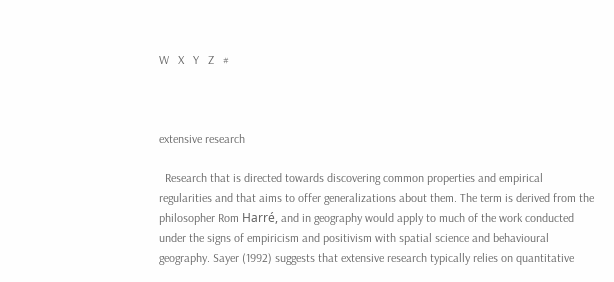W   X   Y   Z   #



extensive research

  Research that is directed towards discovering common properties and empirical regularities and that aims to offer generalizations about them. The term is derived from the philosopher Rom Harré, and in geography would apply to much of the work conducted under the signs of empiricism and positivism with spatial science and behavioural geography. Sayer (1992) suggests that extensive research typically relies on quantitative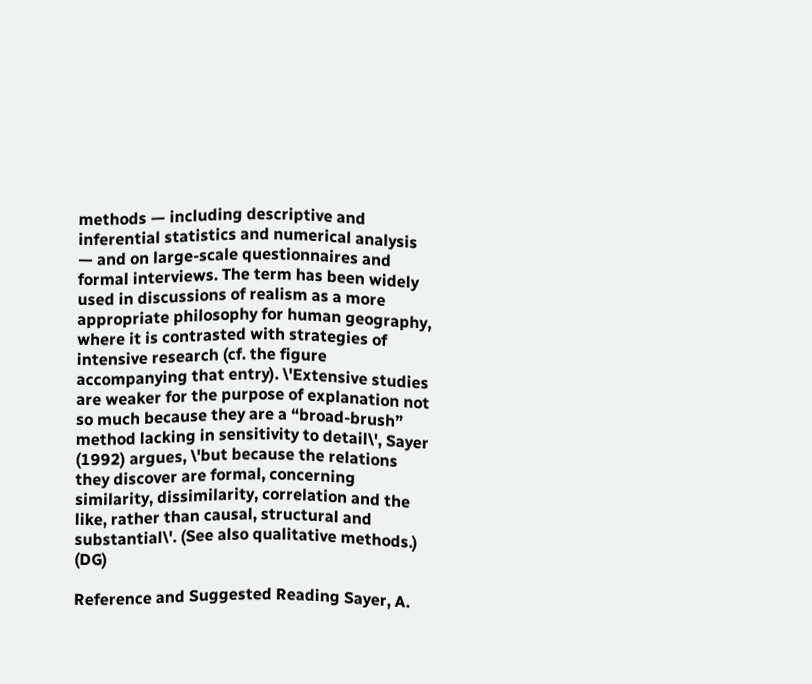methods — including descriptive and inferential statistics and numerical analysis — and on large-scale questionnaires and formal interviews. The term has been widely used in discussions of realism as a more appropriate philosophy for human geography, where it is contrasted with strategies of intensive research (cf. the figure accompanying that entry). \'Extensive studies are weaker for the purpose of explanation not so much because they are a “broad-brush” method lacking in sensitivity to detail\', Sayer (1992) argues, \'but because the relations they discover are formal, concerning similarity, dissimilarity, correlation and the like, rather than causal, structural and substantial\'. (See also qualitative methods.) (DG)

Reference and Suggested Reading Sayer, A.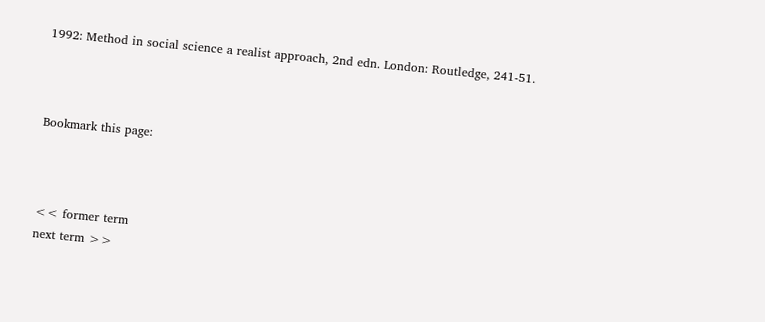1992: Method in social science a realist approach, 2nd edn. London: Routledge, 241-51.



Bookmark this page:



<< former term
next term >>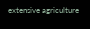extensive agriculture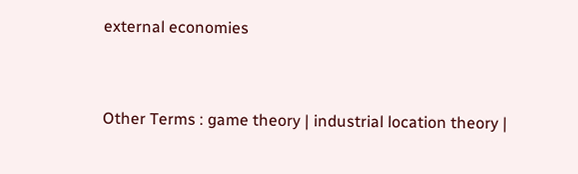external economies


Other Terms : game theory | industrial location theory |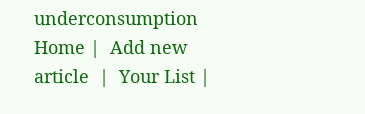underconsumption
Home |  Add new article  |  Your List |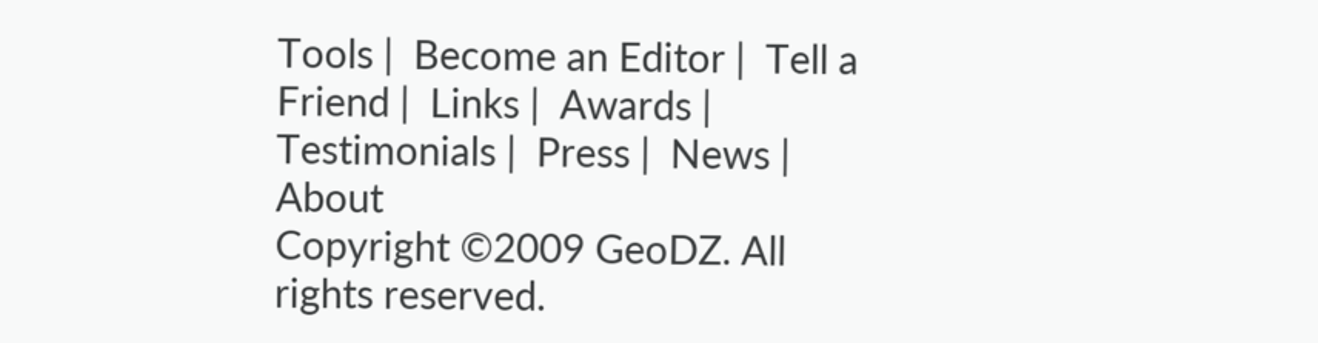Tools |  Become an Editor |  Tell a Friend |  Links |  Awards |  Testimonials |  Press |  News |  About
Copyright ©2009 GeoDZ. All rights reserved.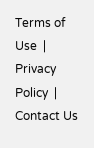Terms of Use  |  Privacy Policy  |  Contact Us